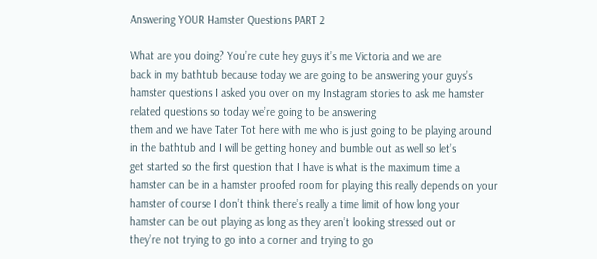Answering YOUR Hamster Questions PART 2

What are you doing? You’re cute hey guys it’s me Victoria and we are
back in my bathtub because today we are going to be answering your guys’s
hamster questions I asked you over on my Instagram stories to ask me hamster
related questions so today we’re going to be answering
them and we have Tater Tot here with me who is just going to be playing around
in the bathtub and I will be getting honey and bumble out as well so let’s
get started so the first question that I have is what is the maximum time a
hamster can be in a hamster proofed room for playing this really depends on your
hamster of course I don’t think there’s really a time limit of how long your
hamster can be out playing as long as they aren’t looking stressed out or
they’re not trying to go into a corner and trying to go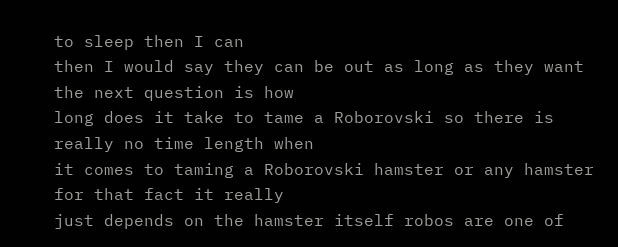to sleep then I can
then I would say they can be out as long as they want the next question is how
long does it take to tame a Roborovski so there is really no time length when
it comes to taming a Roborovski hamster or any hamster for that fact it really
just depends on the hamster itself robos are one of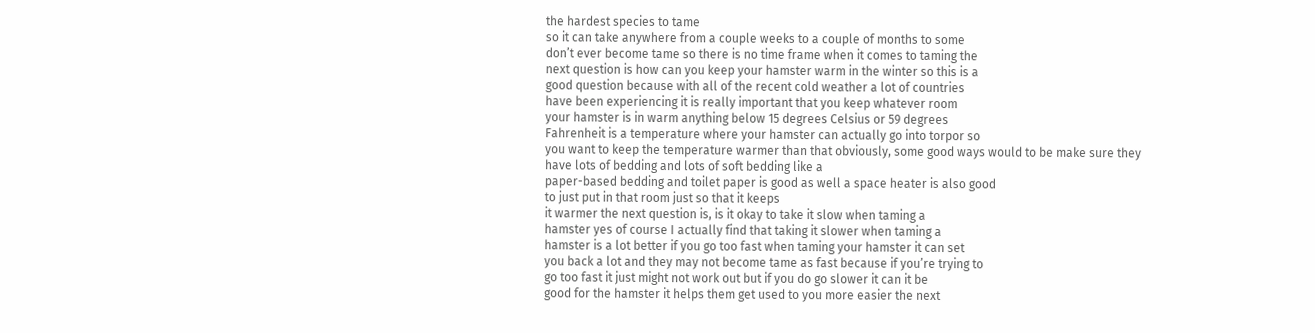the hardest species to tame
so it can take anywhere from a couple weeks to a couple of months to some
don’t ever become tame so there is no time frame when it comes to taming the
next question is how can you keep your hamster warm in the winter so this is a
good question because with all of the recent cold weather a lot of countries
have been experiencing it is really important that you keep whatever room
your hamster is in warm anything below 15 degrees Celsius or 59 degrees
Fahrenheit is a temperature where your hamster can actually go into torpor so
you want to keep the temperature warmer than that obviously, some good ways would to be make sure they have lots of bedding and lots of soft bedding like a
paper-based bedding and toilet paper is good as well a space heater is also good
to just put in that room just so that it keeps
it warmer the next question is, is it okay to take it slow when taming a
hamster yes of course I actually find that taking it slower when taming a
hamster is a lot better if you go too fast when taming your hamster it can set
you back a lot and they may not become tame as fast because if you’re trying to
go too fast it just might not work out but if you do go slower it can it be
good for the hamster it helps them get used to you more easier the next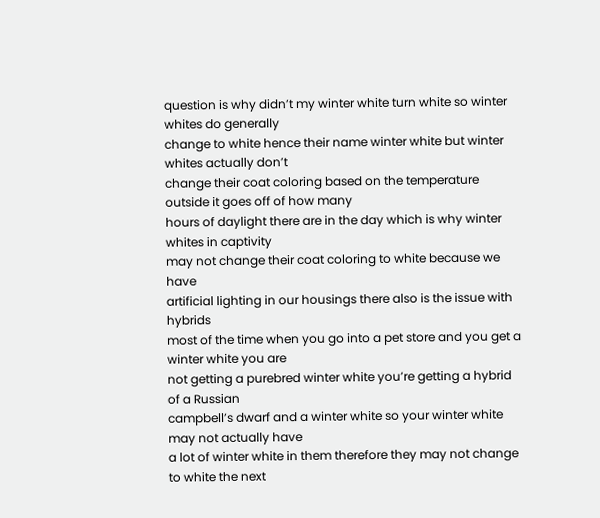question is why didn’t my winter white turn white so winter whites do generally
change to white hence their name winter white but winter whites actually don’t
change their coat coloring based on the temperature outside it goes off of how many
hours of daylight there are in the day which is why winter whites in captivity
may not change their coat coloring to white because we have
artificial lighting in our housings there also is the issue with hybrids
most of the time when you go into a pet store and you get a winter white you are
not getting a purebred winter white you’re getting a hybrid of a Russian
campbell’s dwarf and a winter white so your winter white may not actually have
a lot of winter white in them therefore they may not change to white the next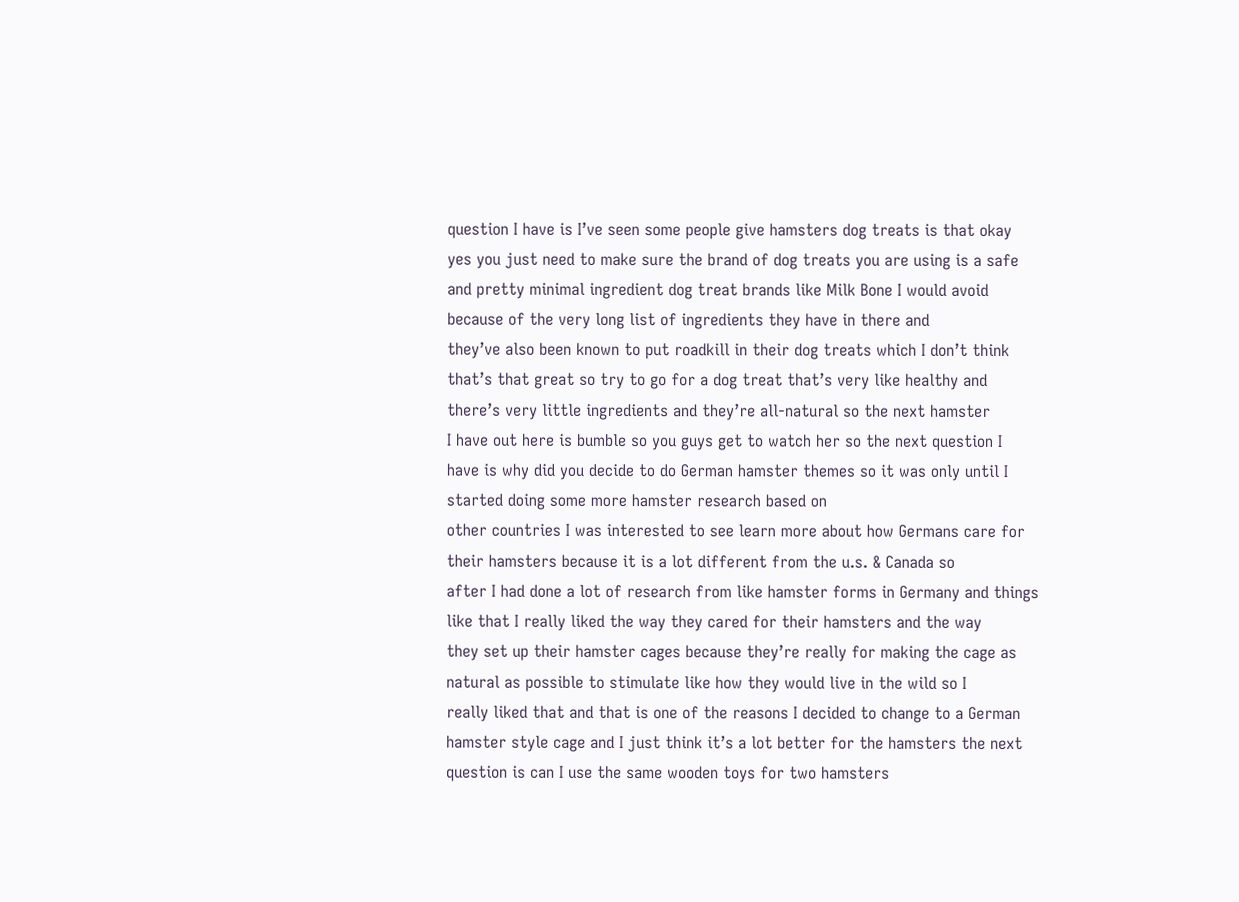question I have is I’ve seen some people give hamsters dog treats is that okay
yes you just need to make sure the brand of dog treats you are using is a safe
and pretty minimal ingredient dog treat brands like Milk Bone I would avoid
because of the very long list of ingredients they have in there and
they’ve also been known to put roadkill in their dog treats which I don’t think
that’s that great so try to go for a dog treat that’s very like healthy and
there’s very little ingredients and they’re all-natural so the next hamster
I have out here is bumble so you guys get to watch her so the next question I
have is why did you decide to do German hamster themes so it was only until I
started doing some more hamster research based on
other countries I was interested to see learn more about how Germans care for
their hamsters because it is a lot different from the u.s. & Canada so
after I had done a lot of research from like hamster forms in Germany and things
like that I really liked the way they cared for their hamsters and the way
they set up their hamster cages because they’re really for making the cage as
natural as possible to stimulate like how they would live in the wild so I
really liked that and that is one of the reasons I decided to change to a German
hamster style cage and I just think it’s a lot better for the hamsters the next
question is can I use the same wooden toys for two hamsters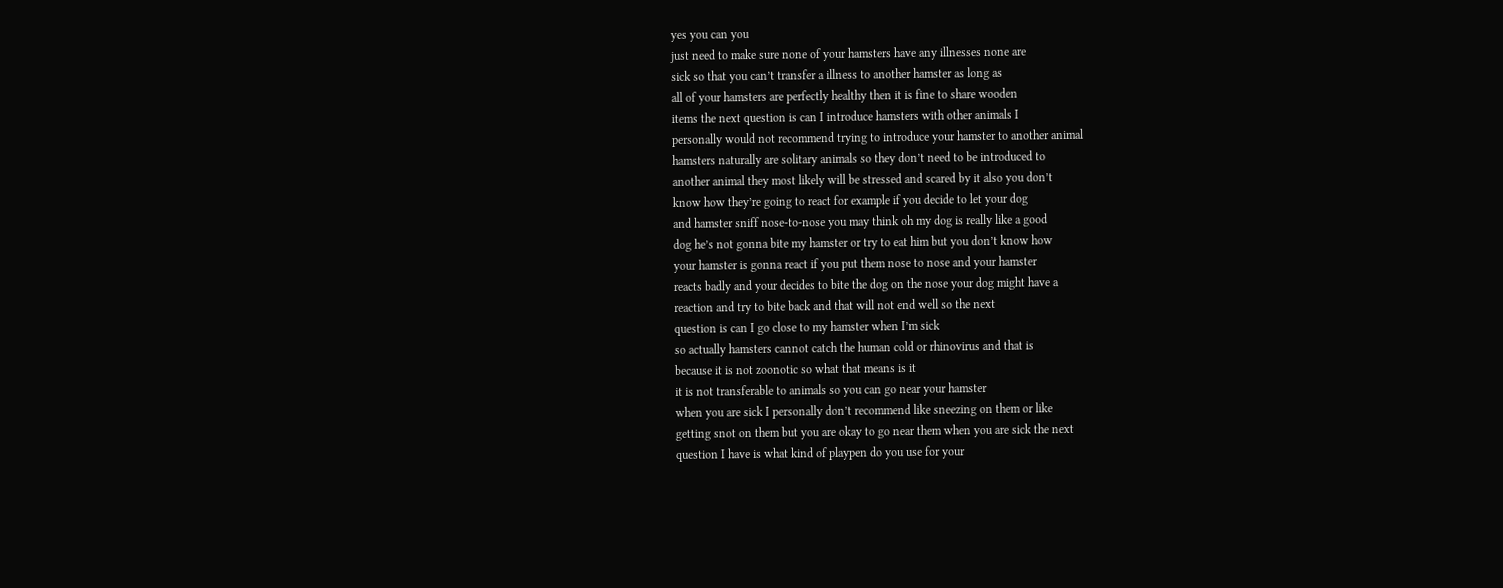yes you can you
just need to make sure none of your hamsters have any illnesses none are
sick so that you can’t transfer a illness to another hamster as long as
all of your hamsters are perfectly healthy then it is fine to share wooden
items the next question is can I introduce hamsters with other animals I
personally would not recommend trying to introduce your hamster to another animal
hamsters naturally are solitary animals so they don’t need to be introduced to
another animal they most likely will be stressed and scared by it also you don’t
know how they’re going to react for example if you decide to let your dog
and hamster sniff nose-to-nose you may think oh my dog is really like a good
dog he’s not gonna bite my hamster or try to eat him but you don’t know how
your hamster is gonna react if you put them nose to nose and your hamster
reacts badly and your decides to bite the dog on the nose your dog might have a
reaction and try to bite back and that will not end well so the next
question is can I go close to my hamster when I’m sick
so actually hamsters cannot catch the human cold or rhinovirus and that is
because it is not zoonotic so what that means is it
it is not transferable to animals so you can go near your hamster
when you are sick I personally don’t recommend like sneezing on them or like
getting snot on them but you are okay to go near them when you are sick the next
question I have is what kind of playpen do you use for your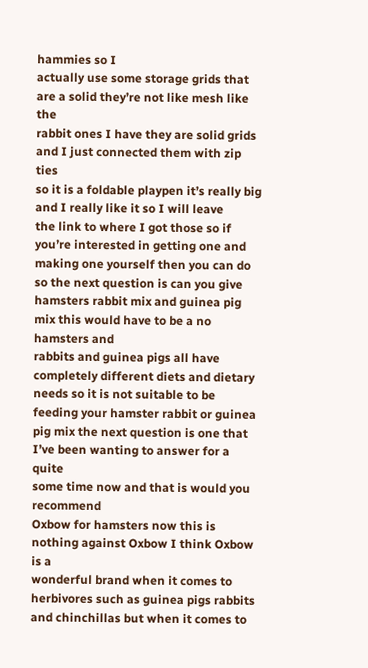hammies so I
actually use some storage grids that are a solid they’re not like mesh like the
rabbit ones I have they are solid grids and I just connected them with zip ties
so it is a foldable playpen it’s really big and I really like it so I will leave
the link to where I got those so if you’re interested in getting one and
making one yourself then you can do so the next question is can you give
hamsters rabbit mix and guinea pig mix this would have to be a no hamsters and
rabbits and guinea pigs all have completely different diets and dietary
needs so it is not suitable to be feeding your hamster rabbit or guinea
pig mix the next question is one that I’ve been wanting to answer for a quite
some time now and that is would you recommend
Oxbow for hamsters now this is nothing against Oxbow I think Oxbow is a
wonderful brand when it comes to herbivores such as guinea pigs rabbits
and chinchillas but when it comes to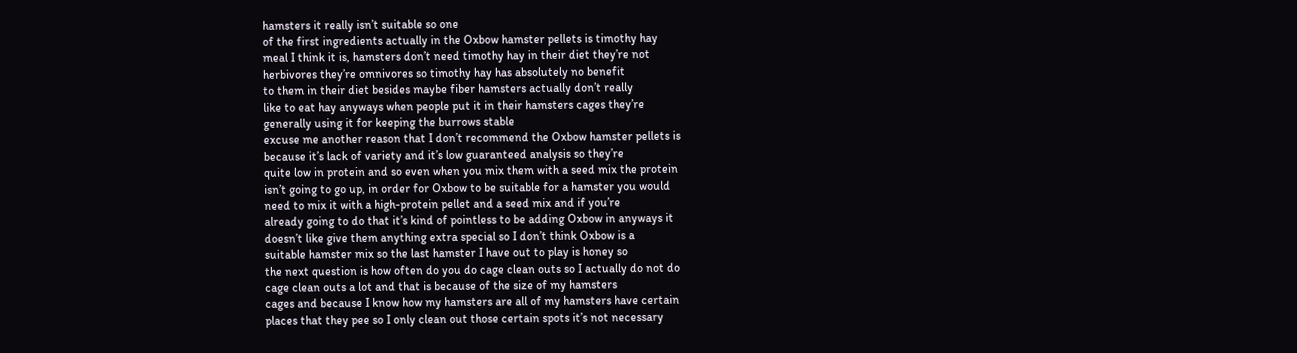hamsters it really isn’t suitable so one
of the first ingredients actually in the Oxbow hamster pellets is timothy hay
meal I think it is, hamsters don’t need timothy hay in their diet they’re not
herbivores they’re omnivores so timothy hay has absolutely no benefit
to them in their diet besides maybe fiber hamsters actually don’t really
like to eat hay anyways when people put it in their hamsters cages they’re
generally using it for keeping the burrows stable
excuse me another reason that I don’t recommend the Oxbow hamster pellets is
because it’s lack of variety and it’s low guaranteed analysis so they’re
quite low in protein and so even when you mix them with a seed mix the protein
isn’t going to go up, in order for Oxbow to be suitable for a hamster you would
need to mix it with a high-protein pellet and a seed mix and if you’re
already going to do that it’s kind of pointless to be adding Oxbow in anyways it
doesn’t like give them anything extra special so I don’t think Oxbow is a
suitable hamster mix so the last hamster I have out to play is honey so
the next question is how often do you do cage clean outs so I actually do not do
cage clean outs a lot and that is because of the size of my hamsters
cages and because I know how my hamsters are all of my hamsters have certain
places that they pee so I only clean out those certain spots it’s not necessary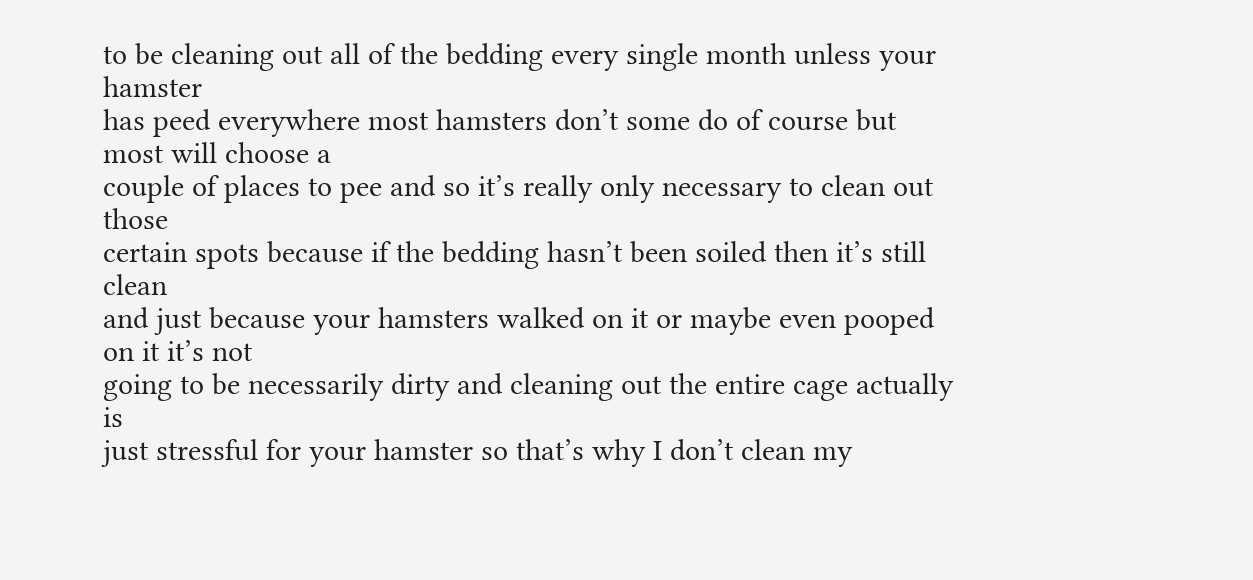to be cleaning out all of the bedding every single month unless your hamster
has peed everywhere most hamsters don’t some do of course but most will choose a
couple of places to pee and so it’s really only necessary to clean out those
certain spots because if the bedding hasn’t been soiled then it’s still clean
and just because your hamsters walked on it or maybe even pooped on it it’s not
going to be necessarily dirty and cleaning out the entire cage actually is
just stressful for your hamster so that’s why I don’t clean my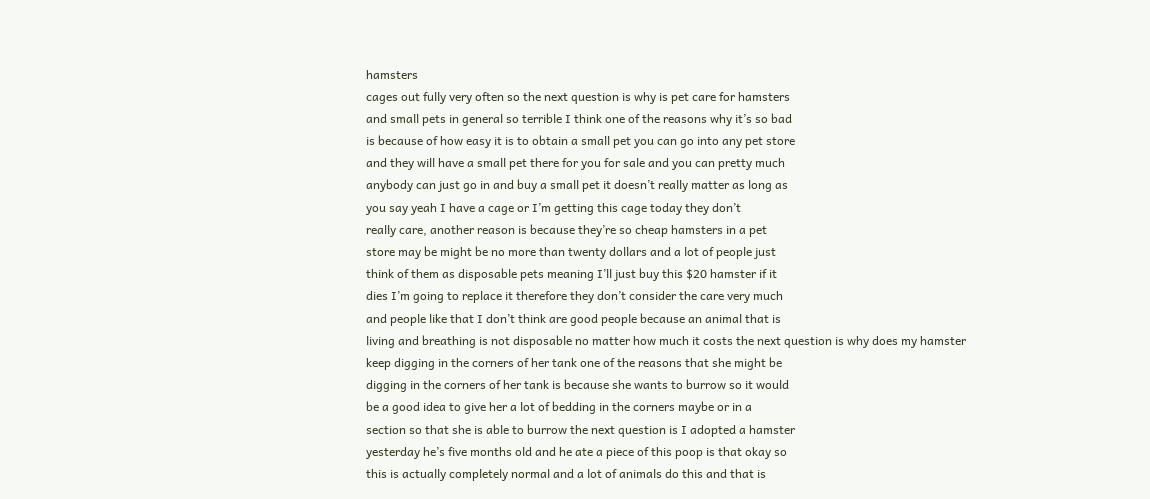hamsters
cages out fully very often so the next question is why is pet care for hamsters
and small pets in general so terrible I think one of the reasons why it’s so bad
is because of how easy it is to obtain a small pet you can go into any pet store
and they will have a small pet there for you for sale and you can pretty much
anybody can just go in and buy a small pet it doesn’t really matter as long as
you say yeah I have a cage or I’m getting this cage today they don’t
really care, another reason is because they’re so cheap hamsters in a pet
store may be might be no more than twenty dollars and a lot of people just
think of them as disposable pets meaning I’ll just buy this $20 hamster if it
dies I’m going to replace it therefore they don’t consider the care very much
and people like that I don’t think are good people because an animal that is
living and breathing is not disposable no matter how much it costs the next question is why does my hamster
keep digging in the corners of her tank one of the reasons that she might be
digging in the corners of her tank is because she wants to burrow so it would
be a good idea to give her a lot of bedding in the corners maybe or in a
section so that she is able to burrow the next question is I adopted a hamster
yesterday he’s five months old and he ate a piece of this poop is that okay so
this is actually completely normal and a lot of animals do this and that is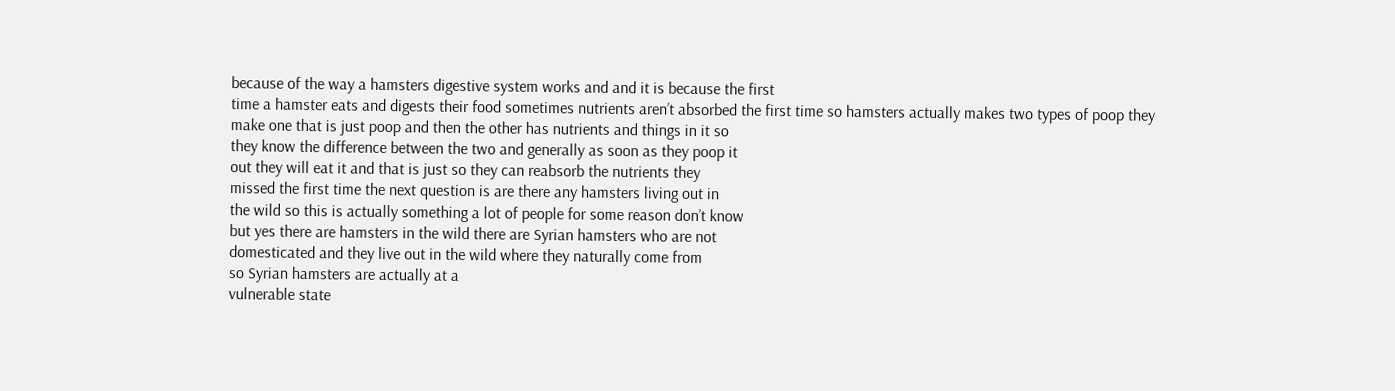because of the way a hamsters digestive system works and and it is because the first
time a hamster eats and digests their food sometimes nutrients aren’t absorbed the first time so hamsters actually makes two types of poop they
make one that is just poop and then the other has nutrients and things in it so
they know the difference between the two and generally as soon as they poop it
out they will eat it and that is just so they can reabsorb the nutrients they
missed the first time the next question is are there any hamsters living out in
the wild so this is actually something a lot of people for some reason don’t know
but yes there are hamsters in the wild there are Syrian hamsters who are not
domesticated and they live out in the wild where they naturally come from
so Syrian hamsters are actually at a
vulnerable state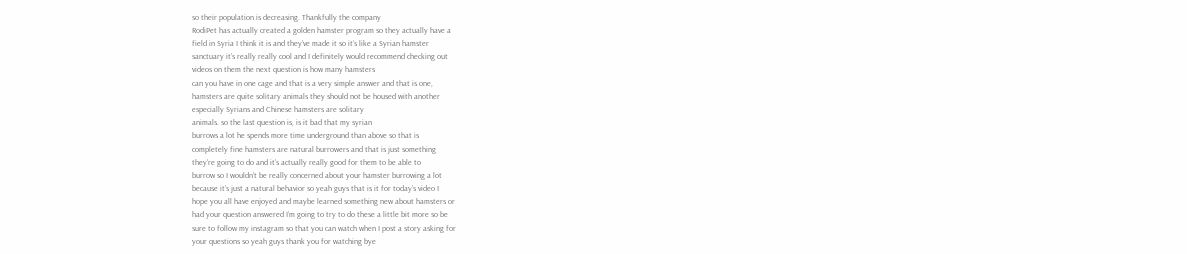so their population is decreasing. Thankfully the company
RodiPet has actually created a golden hamster program so they actually have a
field in Syria I think it is and they’ve made it so it’s like a Syrian hamster
sanctuary it’s really really cool and I definitely would recommend checking out
videos on them the next question is how many hamsters
can you have in one cage and that is a very simple answer and that is one,
hamsters are quite solitary animals they should not be housed with another
especially Syrians and Chinese hamsters are solitary
animals. so the last question is, is it bad that my syrian
burrows a lot he spends more time underground than above so that is
completely fine hamsters are natural burrowers and that is just something
they’re going to do and it’s actually really good for them to be able to
burrow so I wouldn’t be really concerned about your hamster burrowing a lot
because it’s just a natural behavior so yeah guys that is it for today’s video I
hope you all have enjoyed and maybe learned something new about hamsters or
had your question answered I’m going to try to do these a little bit more so be
sure to follow my instagram so that you can watch when I post a story asking for
your questions so yeah guys thank you for watching bye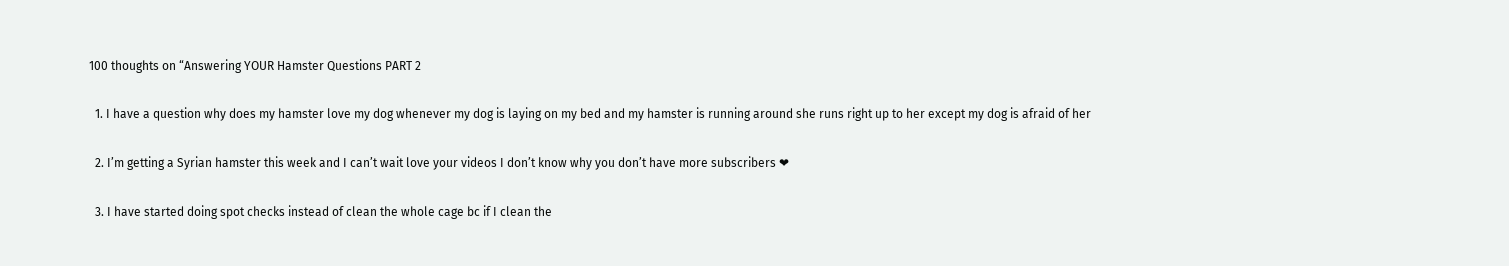100 thoughts on “Answering YOUR Hamster Questions PART 2

  1. I have a question why does my hamster love my dog whenever my dog is laying on my bed and my hamster is running around she runs right up to her except my dog is afraid of her

  2. I’m getting a Syrian hamster this week and I can’t wait love your videos I don’t know why you don’t have more subscribers ❤

  3. I have started doing spot checks instead of clean the whole cage bc if I clean the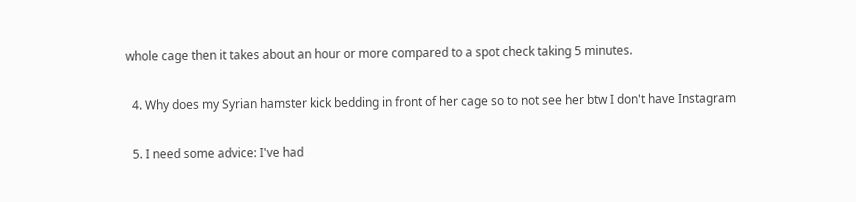whole cage then it takes about an hour or more compared to a spot check taking 5 minutes.

  4. Why does my Syrian hamster kick bedding in front of her cage so to not see her btw I don't have Instagram

  5. I need some advice: I've had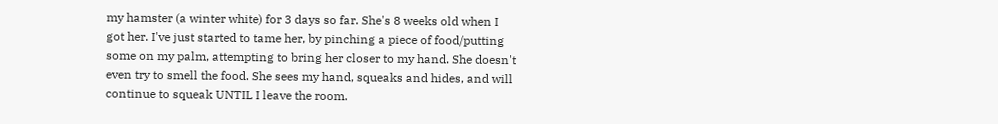my hamster (a winter white) for 3 days so far. She's 8 weeks old when I got her. I've just started to tame her, by pinching a piece of food/putting some on my palm, attempting to bring her closer to my hand. She doesn't even try to smell the food. She sees my hand, squeaks and hides, and will continue to squeak UNTIL I leave the room.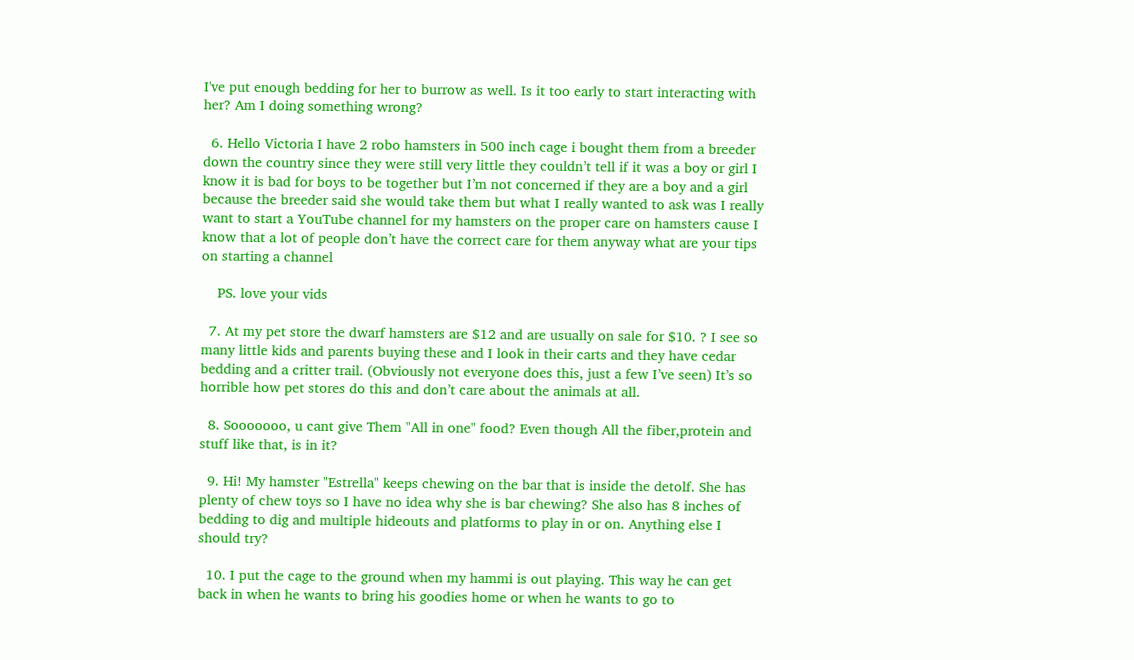I've put enough bedding for her to burrow as well. Is it too early to start interacting with her? Am I doing something wrong?

  6. Hello Victoria I have 2 robo hamsters in 500 inch cage i bought them from a breeder down the country since they were still very little they couldn’t tell if it was a boy or girl I know it is bad for boys to be together but I’m not concerned if they are a boy and a girl because the breeder said she would take them but what I really wanted to ask was I really want to start a YouTube channel for my hamsters on the proper care on hamsters cause I know that a lot of people don’t have the correct care for them anyway what are your tips on starting a channel

    PS. love your vids

  7. At my pet store the dwarf hamsters are $12 and are usually on sale for $10. ? I see so many little kids and parents buying these and I look in their carts and they have cedar bedding and a critter trail. (Obviously not everyone does this, just a few I’ve seen) It’s so horrible how pet stores do this and don’t care about the animals at all.

  8. Sooooooo, u cant give Them "All in one" food? Even though All the fiber,protein and stuff like that, is in it?

  9. Hi! My hamster "Estrella" keeps chewing on the bar that is inside the detolf. She has plenty of chew toys so I have no idea why she is bar chewing? She also has 8 inches of bedding to dig and multiple hideouts and platforms to play in or on. Anything else I should try?

  10. I put the cage to the ground when my hammi is out playing. This way he can get back in when he wants to bring his goodies home or when he wants to go to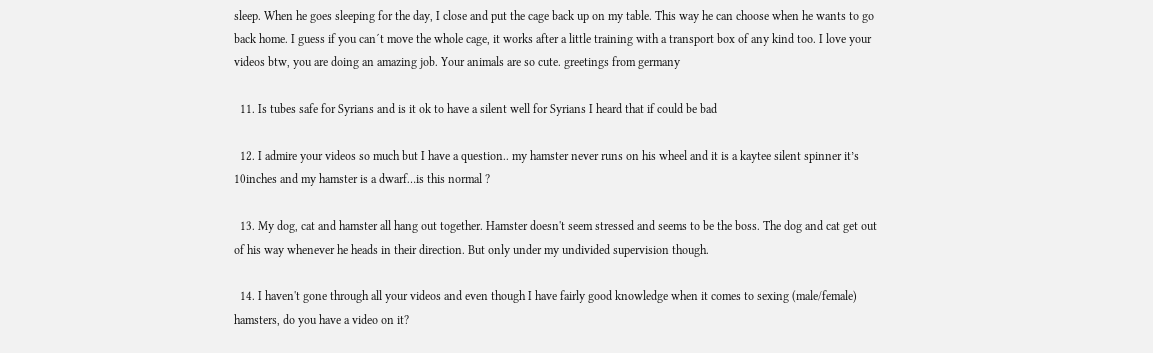sleep. When he goes sleeping for the day, I close and put the cage back up on my table. This way he can choose when he wants to go back home. I guess if you can´t move the whole cage, it works after a little training with a transport box of any kind too. I love your videos btw, you are doing an amazing job. Your animals are so cute. greetings from germany

  11. Is tubes safe for Syrians and is it ok to have a silent well for Syrians I heard that if could be bad

  12. I admire your videos so much but I have a question.. my hamster never runs on his wheel and it is a kaytee silent spinner it’s 10inches and my hamster is a dwarf…is this normal ?

  13. My dog, cat and hamster all hang out together. Hamster doesn't seem stressed and seems to be the boss. The dog and cat get out of his way whenever he heads in their direction. But only under my undivided supervision though.

  14. I haven't gone through all your videos and even though I have fairly good knowledge when it comes to sexing (male/female) hamsters, do you have a video on it?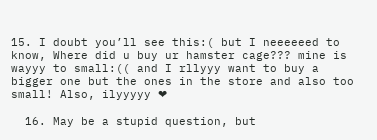15. I doubt you’ll see this:( but I neeeeeed to know, Where did u buy ur hamster cage??? mine is wayyy to small:(( and I rllyyy want to buy a bigger one but the ones in the store and also too small! Also, ilyyyyy ❤

  16. May be a stupid question, but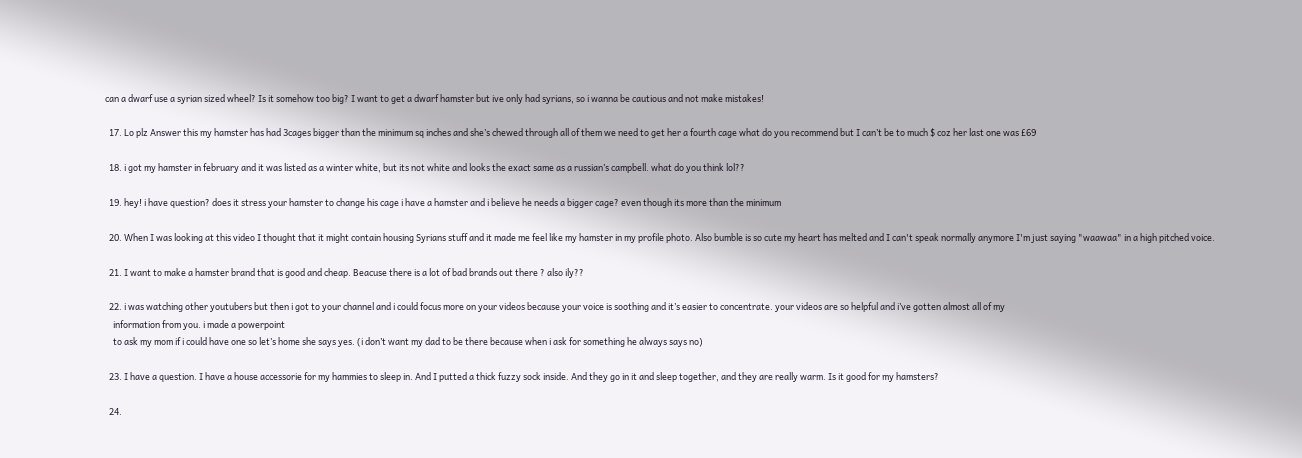can a dwarf use a syrian sized wheel? Is it somehow too big? I want to get a dwarf hamster but ive only had syrians, so i wanna be cautious and not make mistakes!

  17. Lo plz Answer this my hamster has had 3cages bigger than the minimum sq inches and she’s chewed through all of them we need to get her a fourth cage what do you recommend but I can’t be to much $ coz her last one was £69

  18. i got my hamster in february and it was listed as a winter white, but its not white and looks the exact same as a russian’s campbell. what do you think lol??

  19. hey! i have question? does it stress your hamster to change his cage i have a hamster and i believe he needs a bigger cage? even though its more than the minimum

  20. When I was looking at this video I thought that it might contain housing Syrians stuff and it made me feel like my hamster in my profile photo. Also bumble is so cute my heart has melted and I can't speak normally anymore I'm just saying "waawaa" in a high pitched voice.

  21. I want to make a hamster brand that is good and cheap. Beacuse there is a lot of bad brands out there ? also ily??

  22. i was watching other youtubers but then i got to your channel and i could focus more on your videos because your voice is soothing and it’s easier to concentrate. your videos are so helpful and i’ve gotten almost all of my
    information from you. i made a powerpoint
    to ask my mom if i could have one so let’s home she says yes. (i don’t want my dad to be there because when i ask for something he always says no)

  23. I have a question. I have a house accessorie for my hammies to sleep in. And I putted a thick fuzzy sock inside. And they go in it and sleep together, and they are really warm. Is it good for my hamsters?

  24.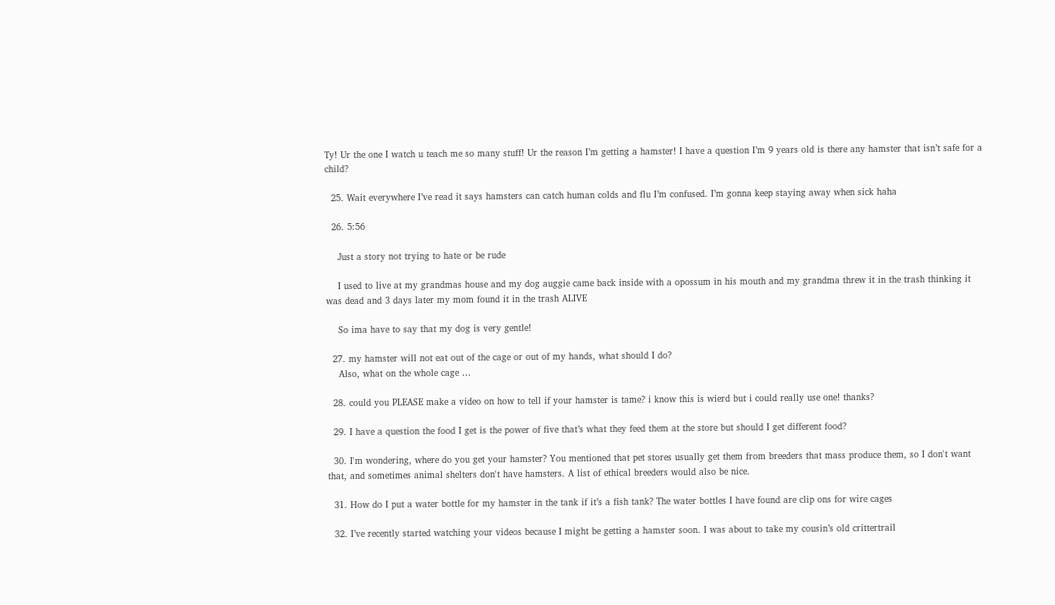Ty! Ur the one I watch u teach me so many stuff! Ur the reason I’m getting a hamster! I have a question I’m 9 years old is there any hamster that isn’t safe for a child?

  25. Wait everywhere I’ve read it says hamsters can catch human colds and flu I’m confused. I’m gonna keep staying away when sick haha

  26. 5:56

    Just a story not trying to hate or be rude

    I used to live at my grandmas house and my dog auggie came back inside with a opossum in his mouth and my grandma threw it in the trash thinking it was dead and 3 days later my mom found it in the trash ALIVE

    So ima have to say that my dog is very gentle!

  27. my hamster will not eat out of the cage or out of my hands, what should I do?
    Also, what on the whole cage …

  28. could you PLEASE make a video on how to tell if your hamster is tame? i know this is wierd but i could really use one! thanks?

  29. I have a question the food I get is the power of five that’s what they feed them at the store but should I get different food?

  30. I'm wondering, where do you get your hamster? You mentioned that pet stores usually get them from breeders that mass produce them, so I don't want that, and sometimes animal shelters don't have hamsters. A list of ethical breeders would also be nice.

  31. How do I put a water bottle for my hamster in the tank if it’s a fish tank? The water bottles I have found are clip ons for wire cages

  32. I’ve recently started watching your videos because I might be getting a hamster soon. I was about to take my cousin’s old crittertrail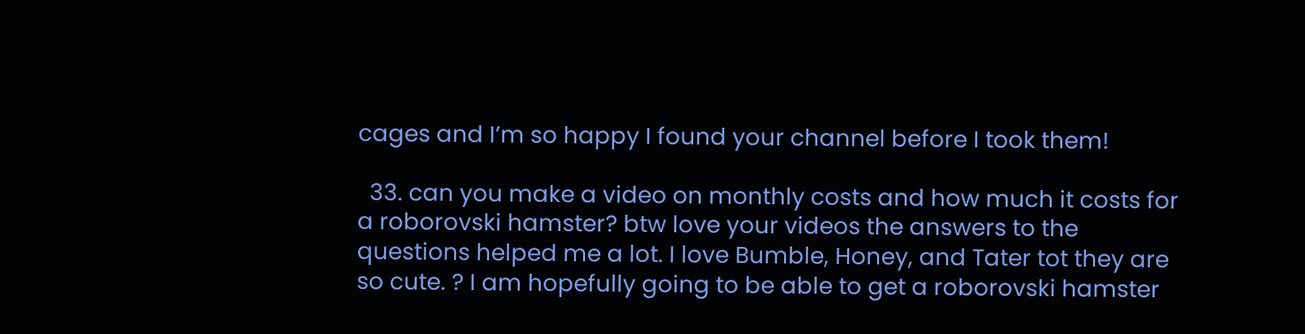cages and I’m so happy I found your channel before I took them!

  33. can you make a video on monthly costs and how much it costs for a roborovski hamster? btw love your videos the answers to the questions helped me a lot. I love Bumble, Honey, and Tater tot they are so cute. ? I am hopefully going to be able to get a roborovski hamster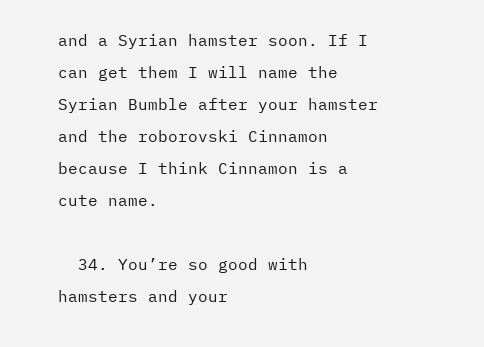and a Syrian hamster soon. If I can get them I will name the Syrian Bumble after your hamster and the roborovski Cinnamon because I think Cinnamon is a cute name.

  34. You’re so good with hamsters and your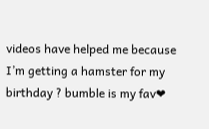videos have helped me because I’m getting a hamster for my birthday ? bumble is my fav❤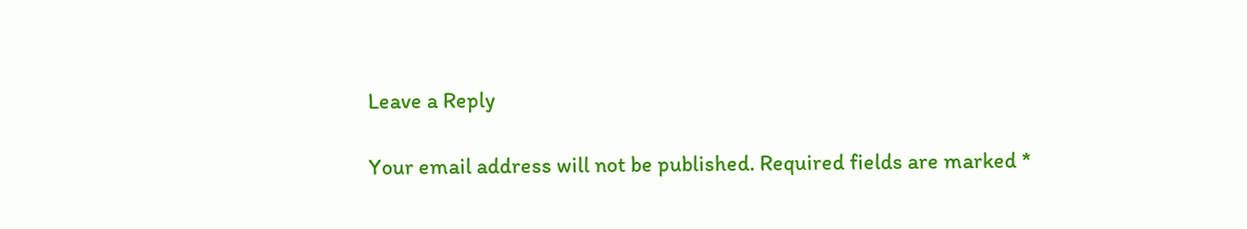Leave a Reply

Your email address will not be published. Required fields are marked *